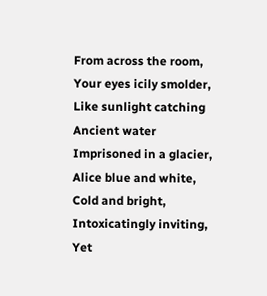From across the room,
Your eyes icily smolder,
Like sunlight catching
Ancient water
Imprisoned in a glacier,
Alice blue and white,
Cold and bright,
Intoxicatingly inviting,
Yet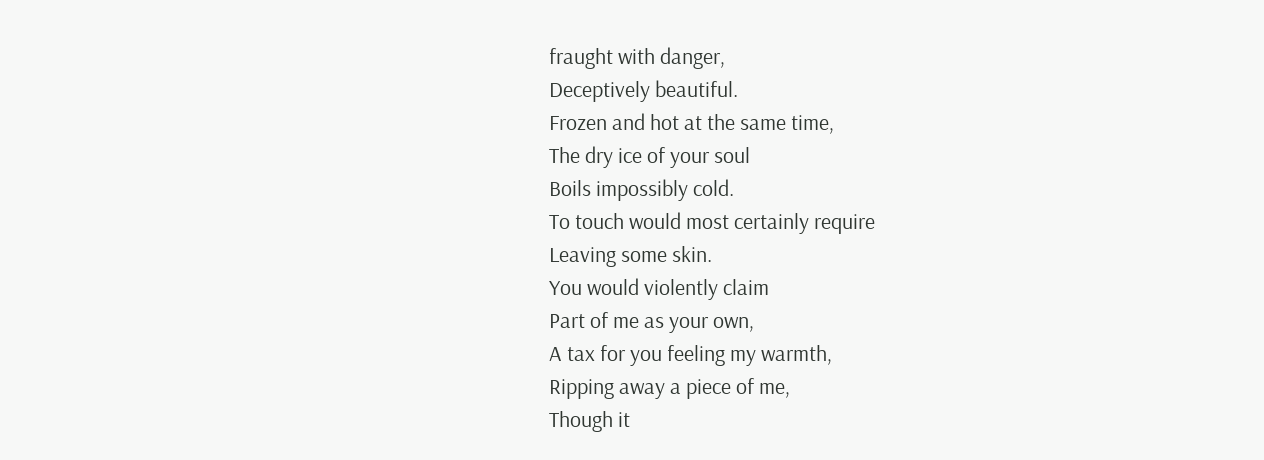fraught with danger,
Deceptively beautiful.
Frozen and hot at the same time,
The dry ice of your soul
Boils impossibly cold.
To touch would most certainly require
Leaving some skin.
You would violently claim
Part of me as your own,
A tax for you feeling my warmth,
Ripping away a piece of me,
Though it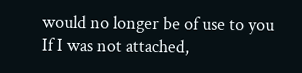would no longer be of use to you
If I was not attached,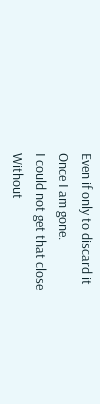Even if only to discard it
Once I am gone.
I could not get that close
Without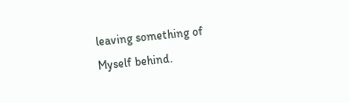leaving something of
Myself behind.